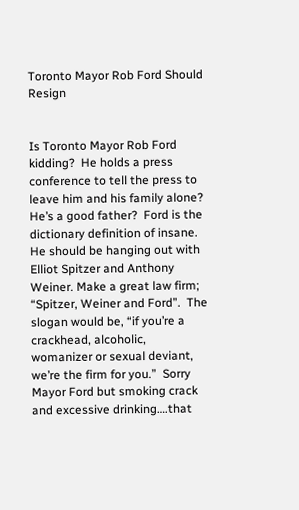Toronto Mayor Rob Ford Should Resign


Is Toronto Mayor Rob Ford kidding?  He holds a press conference to tell the press to leave him and his family alone?  He’s a good father?  Ford is the dictionary definition of insane.  He should be hanging out with Elliot Spitzer and Anthony Weiner. Make a great law firm; “Spitzer, Weiner and Ford”.  The slogan would be, “if you’re a crackhead, alcoholic, womanizer or sexual deviant, we’re the firm for you.”  Sorry Mayor Ford but smoking crack and excessive drinking….that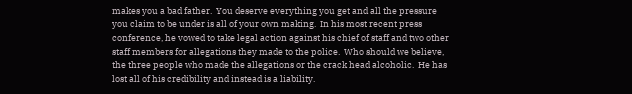makes you a bad father.  You deserve everything you get and all the pressure you claim to be under is all of your own making.  In his most recent press conference, he vowed to take legal action against his chief of staff and two other staff members for allegations they made to the police.  Who should we believe, the three people who made the allegations or the crack head alcoholic.  He has lost all of his credibility and instead is a liability.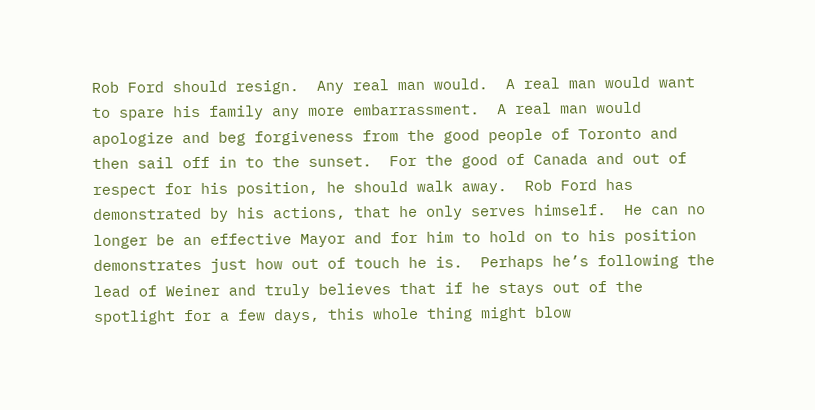Rob Ford should resign.  Any real man would.  A real man would want to spare his family any more embarrassment.  A real man would apologize and beg forgiveness from the good people of Toronto and then sail off in to the sunset.  For the good of Canada and out of respect for his position, he should walk away.  Rob Ford has demonstrated by his actions, that he only serves himself.  He can no longer be an effective Mayor and for him to hold on to his position demonstrates just how out of touch he is.  Perhaps he’s following the lead of Weiner and truly believes that if he stays out of the spotlight for a few days, this whole thing might blow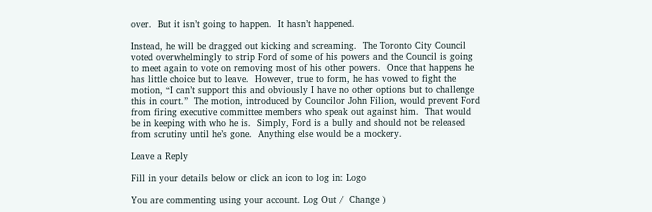over.  But it isn’t going to happen.  It hasn’t happened.

Instead, he will be dragged out kicking and screaming.  The Toronto City Council voted overwhelmingly to strip Ford of some of his powers and the Council is going to meet again to vote on removing most of his other powers.  Once that happens he has little choice but to leave.  However, true to form, he has vowed to fight the motion, “I can’t support this and obviously I have no other options but to challenge this in court.”  The motion, introduced by Councilor John Filion, would prevent Ford from firing executive committee members who speak out against him.  That would be in keeping with who he is.  Simply, Ford is a bully and should not be released from scrutiny until he’s gone.  Anything else would be a mockery.

Leave a Reply

Fill in your details below or click an icon to log in: Logo

You are commenting using your account. Log Out /  Change )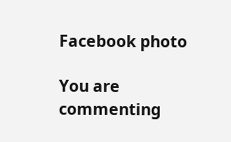Facebook photo

You are commenting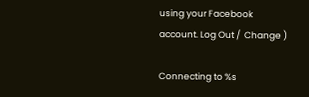using your Facebook account. Log Out /  Change )

Connecting to %s